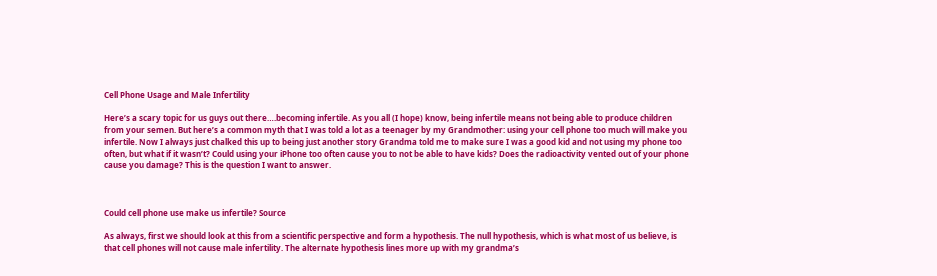Cell Phone Usage and Male Infertility

Here’s a scary topic for us guys out there….becoming infertile. As you all (I hope) know, being infertile means not being able to produce children from your semen. But here’s a common myth that I was told a lot as a teenager by my Grandmother: using your cell phone too much will make you infertile. Now I always just chalked this up to being just another story Grandma told me to make sure I was a good kid and not using my phone too often, but what if it wasn’t? Could using your iPhone too often cause you to not be able to have kids? Does the radioactivity vented out of your phone cause you damage? This is the question I want to answer.



Could cell phone use make us infertile? Source

As always, first we should look at this from a scientific perspective and form a hypothesis. The null hypothesis, which is what most of us believe, is that cell phones will not cause male infertility. The alternate hypothesis lines more up with my grandma’s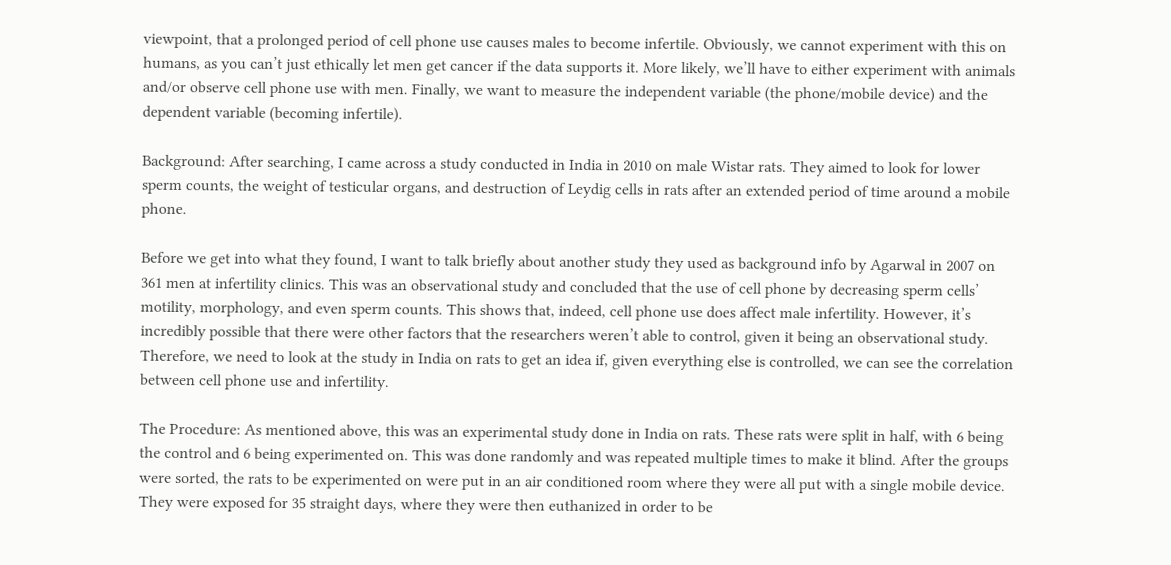viewpoint, that a prolonged period of cell phone use causes males to become infertile. Obviously, we cannot experiment with this on humans, as you can’t just ethically let men get cancer if the data supports it. More likely, we’ll have to either experiment with animals and/or observe cell phone use with men. Finally, we want to measure the independent variable (the phone/mobile device) and the dependent variable (becoming infertile).

Background: After searching, I came across a study conducted in India in 2010 on male Wistar rats. They aimed to look for lower sperm counts, the weight of testicular organs, and destruction of Leydig cells in rats after an extended period of time around a mobile phone.

Before we get into what they found, I want to talk briefly about another study they used as background info by Agarwal in 2007 on 361 men at infertility clinics. This was an observational study and concluded that the use of cell phone by decreasing sperm cells’ motility, morphology, and even sperm counts. This shows that, indeed, cell phone use does affect male infertility. However, it’s incredibly possible that there were other factors that the researchers weren’t able to control, given it being an observational study. Therefore, we need to look at the study in India on rats to get an idea if, given everything else is controlled, we can see the correlation between cell phone use and infertility.

The Procedure: As mentioned above, this was an experimental study done in India on rats. These rats were split in half, with 6 being the control and 6 being experimented on. This was done randomly and was repeated multiple times to make it blind. After the groups were sorted, the rats to be experimented on were put in an air conditioned room where they were all put with a single mobile device. They were exposed for 35 straight days, where they were then euthanized in order to be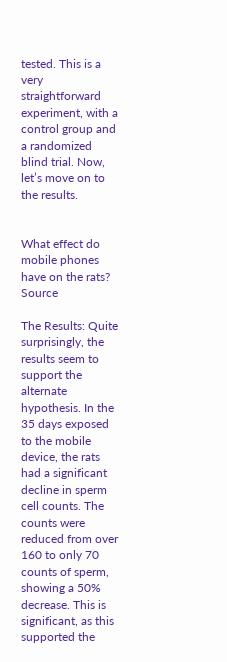tested. This is a very straightforward experiment, with a control group and a randomized blind trial. Now, let’s move on to the results.


What effect do mobile phones have on the rats? Source

The Results: Quite surprisingly, the results seem to support the alternate hypothesis. In the 35 days exposed to the mobile device, the rats had a significant decline in sperm cell counts. The counts were reduced from over 160 to only 70 counts of sperm, showing a 50% decrease. This is significant, as this supported the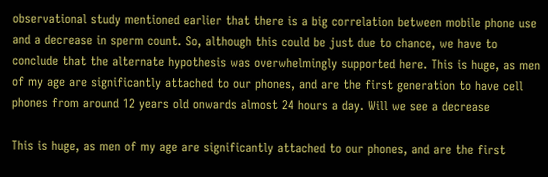observational study mentioned earlier that there is a big correlation between mobile phone use and a decrease in sperm count. So, although this could be just due to chance, we have to conclude that the alternate hypothesis was overwhelmingly supported here. This is huge, as men of my age are significantly attached to our phones, and are the first generation to have cell phones from around 12 years old onwards almost 24 hours a day. Will we see a decrease

This is huge, as men of my age are significantly attached to our phones, and are the first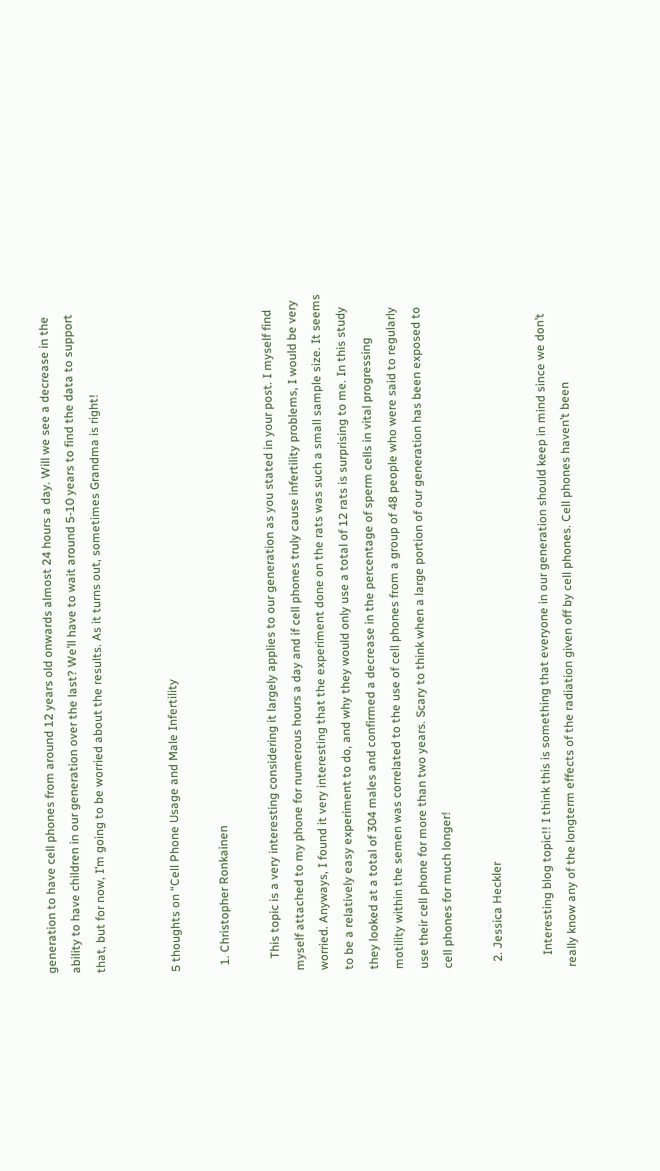generation to have cell phones from around 12 years old onwards almost 24 hours a day. Will we see a decrease in the ability to have children in our generation over the last? We’ll have to wait around 5-10 years to find the data to support that, but for now, I’m going to be worried about the results. As it turns out, sometimes Grandma is right!


5 thoughts on “Cell Phone Usage and Male Infertility

  1. Christopher Ronkainen

    This topic is a very interesting considering it largely applies to our generation as you stated in your post. I myself find myself attached to my phone for numerous hours a day and if cell phones truly cause infertility problems, I would be very worried. Anyways, I found it very interesting that the experiment done on the rats was such a small sample size. It seems to be a relatively easy experiment to do, and why they would only use a total of 12 rats is surprising to me. In this study they looked at a total of 304 males and confirmed a decrease in the percentage of sperm cells in vital progressing motility within the semen was correlated to the use of cell phones from a group of 48 people who were said to regularly use their cell phone for more than two years. Scary to think when a large portion of our generation has been exposed to cell phones for much longer!

  2. Jessica Heckler

    Interesting blog topic!! I think this is something that everyone in our generation should keep in mind since we don’t really know any of the longterm effects of the radiation given off by cell phones. Cell phones haven’t been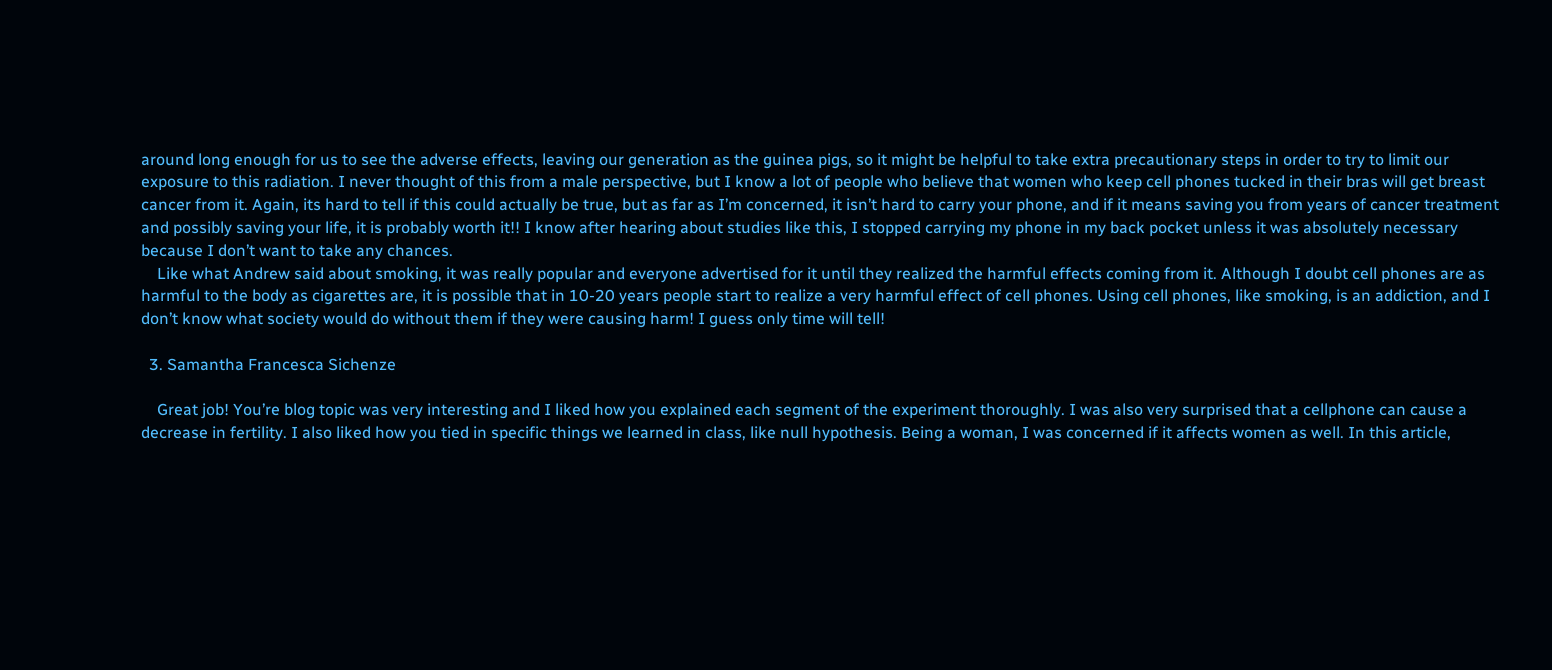around long enough for us to see the adverse effects, leaving our generation as the guinea pigs, so it might be helpful to take extra precautionary steps in order to try to limit our exposure to this radiation. I never thought of this from a male perspective, but I know a lot of people who believe that women who keep cell phones tucked in their bras will get breast cancer from it. Again, its hard to tell if this could actually be true, but as far as I’m concerned, it isn’t hard to carry your phone, and if it means saving you from years of cancer treatment and possibly saving your life, it is probably worth it!! I know after hearing about studies like this, I stopped carrying my phone in my back pocket unless it was absolutely necessary because I don’t want to take any chances.
    Like what Andrew said about smoking, it was really popular and everyone advertised for it until they realized the harmful effects coming from it. Although I doubt cell phones are as harmful to the body as cigarettes are, it is possible that in 10-20 years people start to realize a very harmful effect of cell phones. Using cell phones, like smoking, is an addiction, and I don’t know what society would do without them if they were causing harm! I guess only time will tell!

  3. Samantha Francesca Sichenze

    Great job! You’re blog topic was very interesting and I liked how you explained each segment of the experiment thoroughly. I was also very surprised that a cellphone can cause a decrease in fertility. I also liked how you tied in specific things we learned in class, like null hypothesis. Being a woman, I was concerned if it affects women as well. In this article,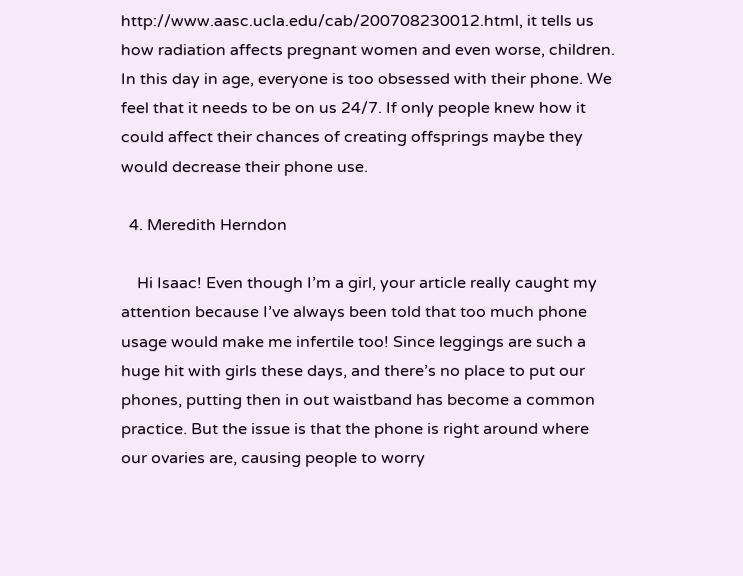http://www.aasc.ucla.edu/cab/200708230012.html, it tells us how radiation affects pregnant women and even worse, children. In this day in age, everyone is too obsessed with their phone. We feel that it needs to be on us 24/7. If only people knew how it could affect their chances of creating offsprings maybe they would decrease their phone use.

  4. Meredith Herndon

    Hi Isaac! Even though I’m a girl, your article really caught my attention because I’ve always been told that too much phone usage would make me infertile too! Since leggings are such a huge hit with girls these days, and there’s no place to put our phones, putting then in out waistband has become a common practice. But the issue is that the phone is right around where our ovaries are, causing people to worry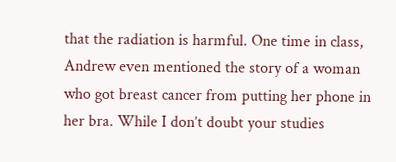that the radiation is harmful. One time in class, Andrew even mentioned the story of a woman who got breast cancer from putting her phone in her bra. While I don’t doubt your studies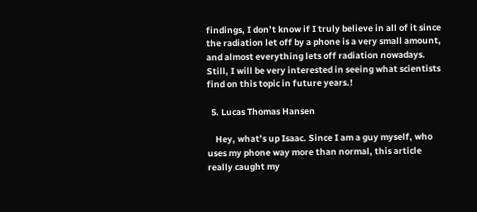findings, I don’t know if I truly believe in all of it since the radiation let off by a phone is a very small amount, and almost everything lets off radiation nowadays. Still, I will be very interested in seeing what scientists find on this topic in future years.!

  5. Lucas Thomas Hansen

    Hey, what’s up Isaac. Since I am a guy myself, who uses my phone way more than normal, this article really caught my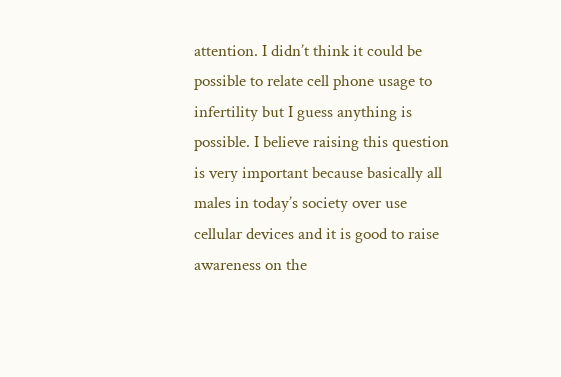attention. I didn’t think it could be possible to relate cell phone usage to infertility but I guess anything is possible. I believe raising this question is very important because basically all males in today’s society over use cellular devices and it is good to raise awareness on the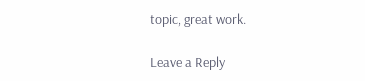topic, great work.

Leave a Reply